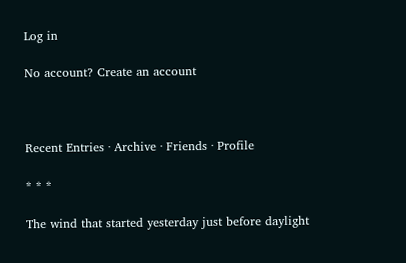Log in

No account? Create an account



Recent Entries · Archive · Friends · Profile

* * *

The wind that started yesterday just before daylight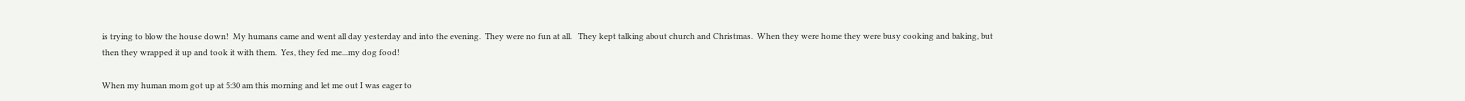is trying to blow the house down!  My humans came and went all day yesterday and into the evening.  They were no fun at all.   They kept talking about church and Christmas.  When they were home they were busy cooking and baking, but then they wrapped it up and took it with them.  Yes, they fed me...my dog food!

When my human mom got up at 5:30 am this morning and let me out I was eager to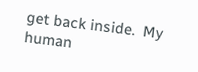get back inside.  My human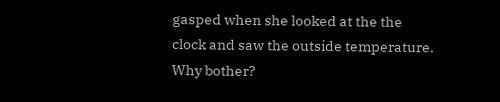gasped when she looked at the the clock and saw the outside temperature.  Why bother?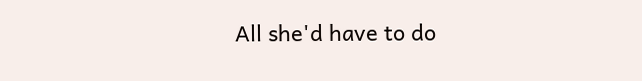All she'd have to do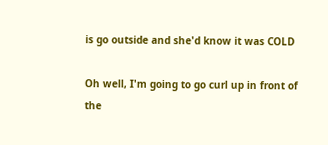is go outside and she'd know it was COLD

Oh well, I'm going to go curl up in front of the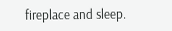fireplace and sleep.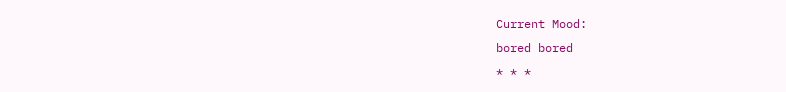Current Mood:
bored bored
* * *